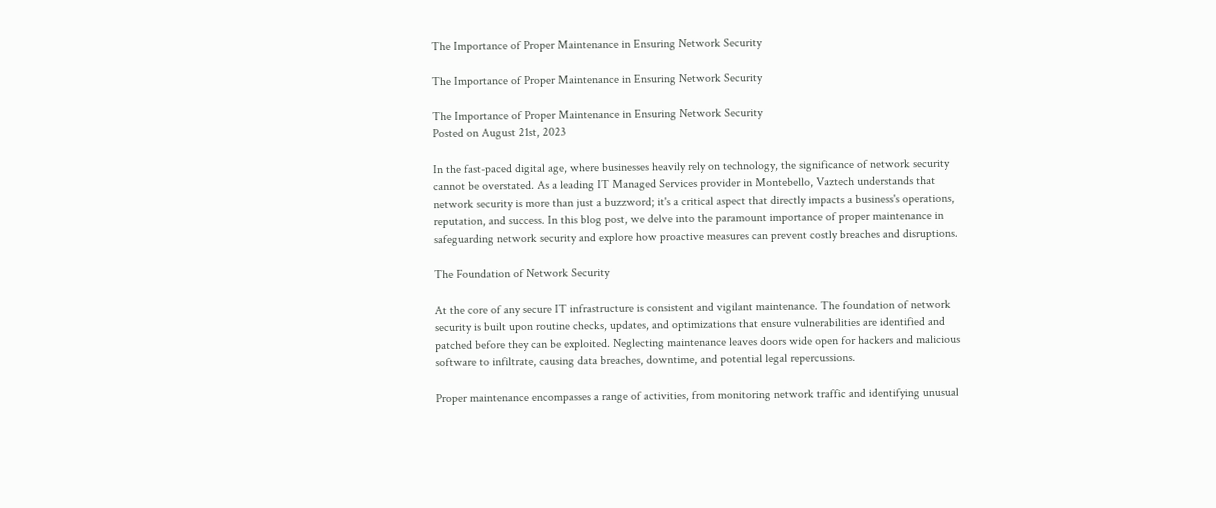The Importance of Proper Maintenance in Ensuring Network Security

The Importance of Proper Maintenance in Ensuring Network Security

The Importance of Proper Maintenance in Ensuring Network Security
Posted on August 21st, 2023

In the fast-paced digital age, where businesses heavily rely on technology, the significance of network security cannot be overstated. As a leading IT Managed Services provider in Montebello, Vaztech understands that network security is more than just a buzzword; it's a critical aspect that directly impacts a business's operations, reputation, and success. In this blog post, we delve into the paramount importance of proper maintenance in safeguarding network security and explore how proactive measures can prevent costly breaches and disruptions.

The Foundation of Network Security

At the core of any secure IT infrastructure is consistent and vigilant maintenance. The foundation of network security is built upon routine checks, updates, and optimizations that ensure vulnerabilities are identified and patched before they can be exploited. Neglecting maintenance leaves doors wide open for hackers and malicious software to infiltrate, causing data breaches, downtime, and potential legal repercussions.

Proper maintenance encompasses a range of activities, from monitoring network traffic and identifying unusual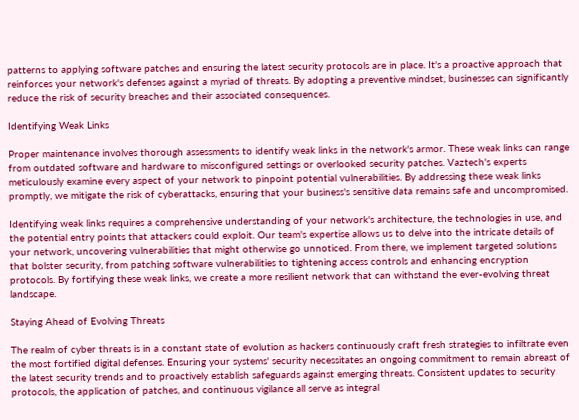patterns to applying software patches and ensuring the latest security protocols are in place. It's a proactive approach that reinforces your network's defenses against a myriad of threats. By adopting a preventive mindset, businesses can significantly reduce the risk of security breaches and their associated consequences.

Identifying Weak Links

Proper maintenance involves thorough assessments to identify weak links in the network's armor. These weak links can range from outdated software and hardware to misconfigured settings or overlooked security patches. Vaztech's experts meticulously examine every aspect of your network to pinpoint potential vulnerabilities. By addressing these weak links promptly, we mitigate the risk of cyberattacks, ensuring that your business's sensitive data remains safe and uncompromised.

Identifying weak links requires a comprehensive understanding of your network's architecture, the technologies in use, and the potential entry points that attackers could exploit. Our team's expertise allows us to delve into the intricate details of your network, uncovering vulnerabilities that might otherwise go unnoticed. From there, we implement targeted solutions that bolster security, from patching software vulnerabilities to tightening access controls and enhancing encryption protocols. By fortifying these weak links, we create a more resilient network that can withstand the ever-evolving threat landscape.

Staying Ahead of Evolving Threats

The realm of cyber threats is in a constant state of evolution as hackers continuously craft fresh strategies to infiltrate even the most fortified digital defenses. Ensuring your systems' security necessitates an ongoing commitment to remain abreast of the latest security trends and to proactively establish safeguards against emerging threats. Consistent updates to security protocols, the application of patches, and continuous vigilance all serve as integral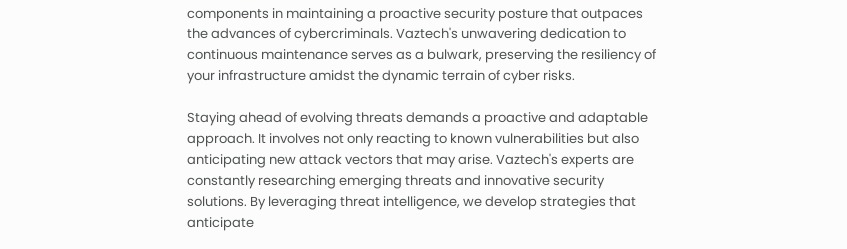components in maintaining a proactive security posture that outpaces the advances of cybercriminals. Vaztech's unwavering dedication to continuous maintenance serves as a bulwark, preserving the resiliency of your infrastructure amidst the dynamic terrain of cyber risks.

Staying ahead of evolving threats demands a proactive and adaptable approach. It involves not only reacting to known vulnerabilities but also anticipating new attack vectors that may arise. Vaztech's experts are constantly researching emerging threats and innovative security solutions. By leveraging threat intelligence, we develop strategies that anticipate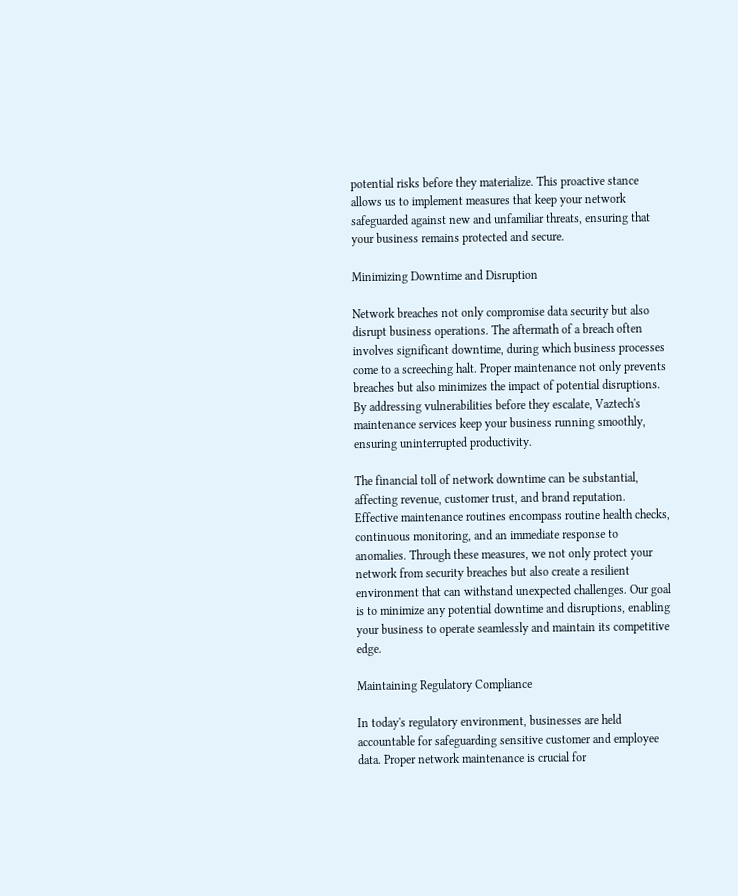potential risks before they materialize. This proactive stance allows us to implement measures that keep your network safeguarded against new and unfamiliar threats, ensuring that your business remains protected and secure.

Minimizing Downtime and Disruption

Network breaches not only compromise data security but also disrupt business operations. The aftermath of a breach often involves significant downtime, during which business processes come to a screeching halt. Proper maintenance not only prevents breaches but also minimizes the impact of potential disruptions. By addressing vulnerabilities before they escalate, Vaztech's maintenance services keep your business running smoothly, ensuring uninterrupted productivity.

The financial toll of network downtime can be substantial, affecting revenue, customer trust, and brand reputation. Effective maintenance routines encompass routine health checks, continuous monitoring, and an immediate response to anomalies. Through these measures, we not only protect your network from security breaches but also create a resilient environment that can withstand unexpected challenges. Our goal is to minimize any potential downtime and disruptions, enabling your business to operate seamlessly and maintain its competitive edge.

Maintaining Regulatory Compliance

In today's regulatory environment, businesses are held accountable for safeguarding sensitive customer and employee data. Proper network maintenance is crucial for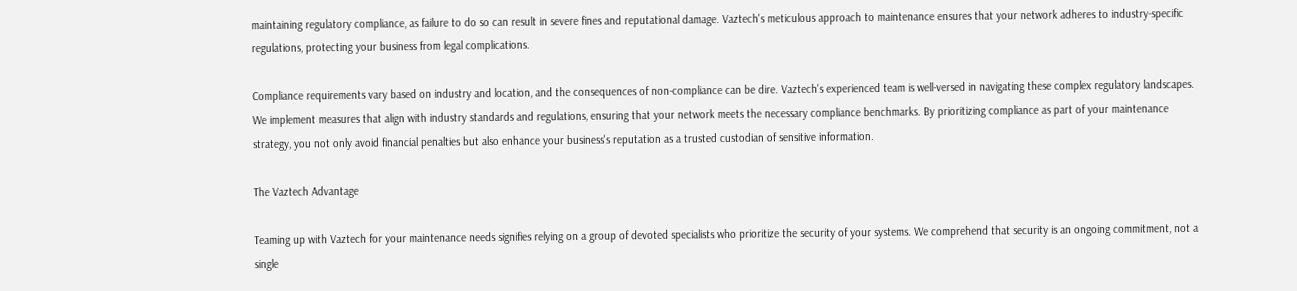maintaining regulatory compliance, as failure to do so can result in severe fines and reputational damage. Vaztech's meticulous approach to maintenance ensures that your network adheres to industry-specific regulations, protecting your business from legal complications.

Compliance requirements vary based on industry and location, and the consequences of non-compliance can be dire. Vaztech's experienced team is well-versed in navigating these complex regulatory landscapes. We implement measures that align with industry standards and regulations, ensuring that your network meets the necessary compliance benchmarks. By prioritizing compliance as part of your maintenance strategy, you not only avoid financial penalties but also enhance your business's reputation as a trusted custodian of sensitive information.

The Vaztech Advantage

Teaming up with Vaztech for your maintenance needs signifies relying on a group of devoted specialists who prioritize the security of your systems. We comprehend that security is an ongoing commitment, not a single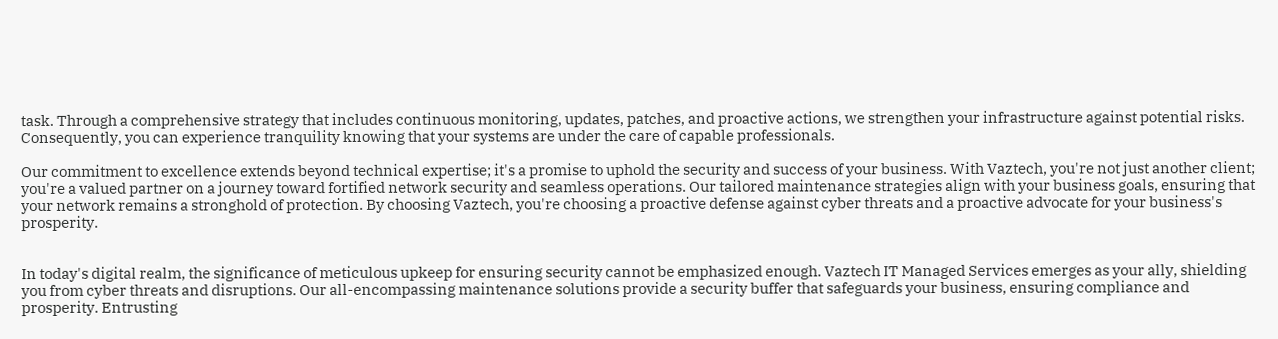task. Through a comprehensive strategy that includes continuous monitoring, updates, patches, and proactive actions, we strengthen your infrastructure against potential risks. Consequently, you can experience tranquility knowing that your systems are under the care of capable professionals.

Our commitment to excellence extends beyond technical expertise; it's a promise to uphold the security and success of your business. With Vaztech, you're not just another client; you're a valued partner on a journey toward fortified network security and seamless operations. Our tailored maintenance strategies align with your business goals, ensuring that your network remains a stronghold of protection. By choosing Vaztech, you're choosing a proactive defense against cyber threats and a proactive advocate for your business's prosperity.


In today's digital realm, the significance of meticulous upkeep for ensuring security cannot be emphasized enough. Vaztech IT Managed Services emerges as your ally, shielding you from cyber threats and disruptions. Our all-encompassing maintenance solutions provide a security buffer that safeguards your business, ensuring compliance and prosperity. Entrusting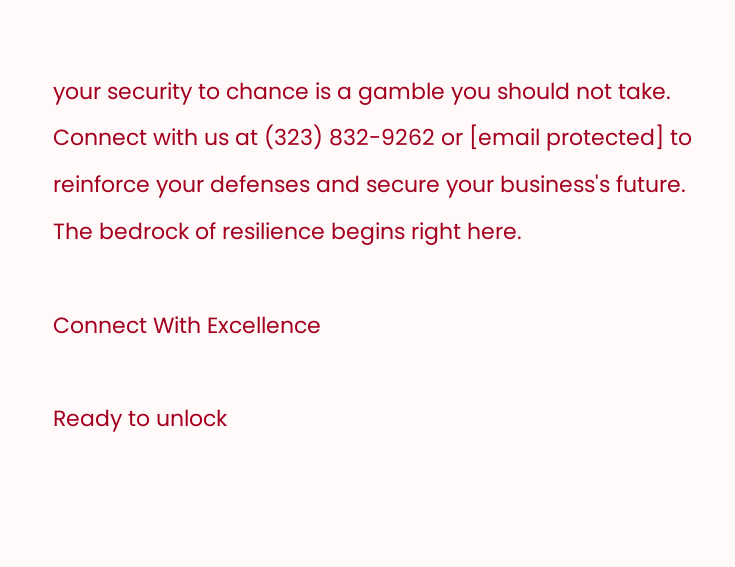your security to chance is a gamble you should not take. Connect with us at (323) 832-9262 or [email protected] to reinforce your defenses and secure your business's future. The bedrock of resilience begins right here.

Connect With Excellence

Ready to unlock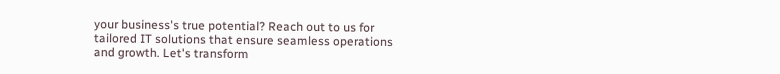your business's true potential? Reach out to us for tailored IT solutions that ensure seamless operations and growth. Let's transform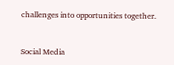challenges into opportunities together.


Social Media